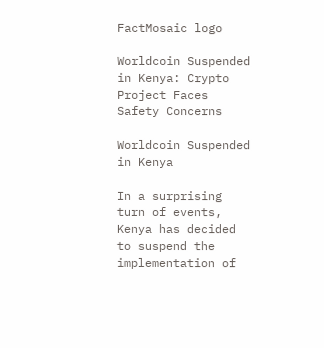FactMosaic logo

Worldcoin Suspended in Kenya: Crypto Project Faces Safety Concerns

Worldcoin Suspended in Kenya

In a surprising turn of events, Kenya has decided to suspend the implementation of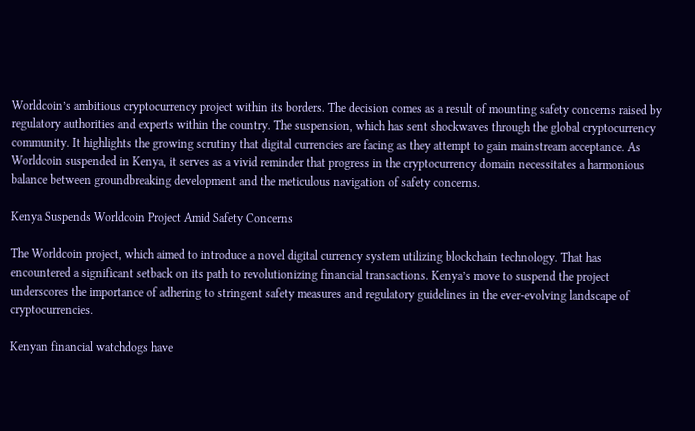Worldcoin’s ambitious cryptocurrency project within its borders. The decision comes as a result of mounting safety concerns raised by regulatory authorities and experts within the country. The suspension, which has sent shockwaves through the global cryptocurrency community. It highlights the growing scrutiny that digital currencies are facing as they attempt to gain mainstream acceptance. As Worldcoin suspended in Kenya, it serves as a vivid reminder that progress in the cryptocurrency domain necessitates a harmonious balance between groundbreaking development and the meticulous navigation of safety concerns.

Kenya Suspends Worldcoin Project Amid Safety Concerns

The Worldcoin project, which aimed to introduce a novel digital currency system utilizing blockchain technology. That has encountered a significant setback on its path to revolutionizing financial transactions. Kenya’s move to suspend the project underscores the importance of adhering to stringent safety measures and regulatory guidelines in the ever-evolving landscape of cryptocurrencies.

Kenyan financial watchdogs have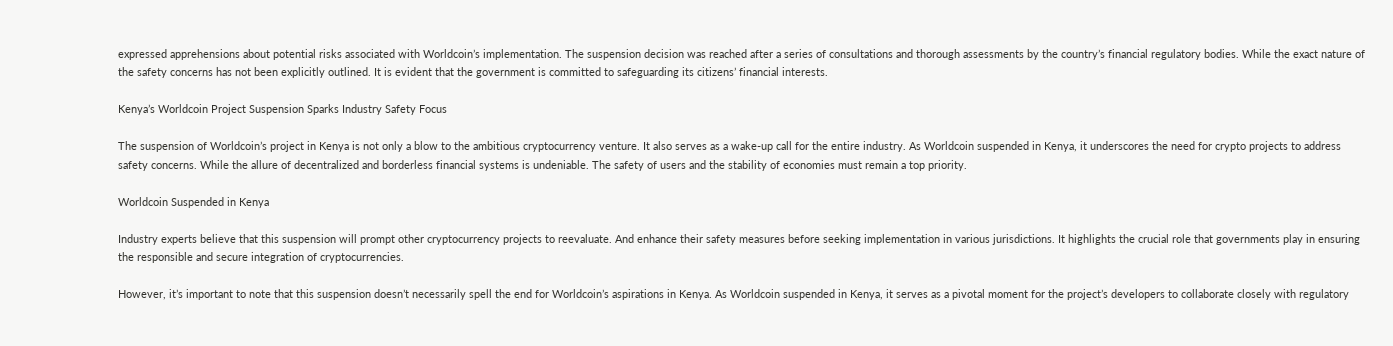expressed apprehensions about potential risks associated with Worldcoin’s implementation. The suspension decision was reached after a series of consultations and thorough assessments by the country’s financial regulatory bodies. While the exact nature of the safety concerns has not been explicitly outlined. It is evident that the government is committed to safeguarding its citizens’ financial interests.

Kenya’s Worldcoin Project Suspension Sparks Industry Safety Focus

The suspension of Worldcoin’s project in Kenya is not only a blow to the ambitious cryptocurrency venture. It also serves as a wake-up call for the entire industry. As Worldcoin suspended in Kenya, it underscores the need for crypto projects to address safety concerns. While the allure of decentralized and borderless financial systems is undeniable. The safety of users and the stability of economies must remain a top priority.

Worldcoin Suspended in Kenya

Industry experts believe that this suspension will prompt other cryptocurrency projects to reevaluate. And enhance their safety measures before seeking implementation in various jurisdictions. It highlights the crucial role that governments play in ensuring the responsible and secure integration of cryptocurrencies.

However, it’s important to note that this suspension doesn’t necessarily spell the end for Worldcoin’s aspirations in Kenya. As Worldcoin suspended in Kenya, it serves as a pivotal moment for the project’s developers to collaborate closely with regulatory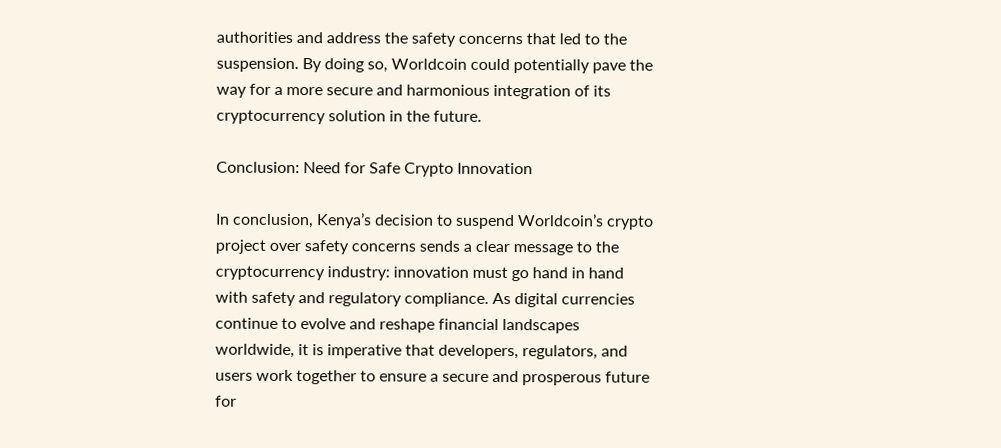authorities and address the safety concerns that led to the suspension. By doing so, Worldcoin could potentially pave the way for a more secure and harmonious integration of its cryptocurrency solution in the future.

Conclusion: Need for Safe Crypto Innovation

In conclusion, Kenya’s decision to suspend Worldcoin’s crypto project over safety concerns sends a clear message to the cryptocurrency industry: innovation must go hand in hand with safety and regulatory compliance. As digital currencies continue to evolve and reshape financial landscapes worldwide, it is imperative that developers, regulators, and users work together to ensure a secure and prosperous future for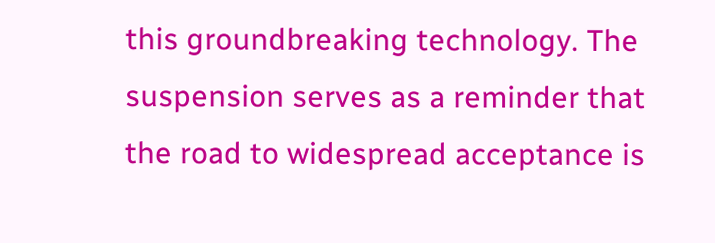this groundbreaking technology. The suspension serves as a reminder that the road to widespread acceptance is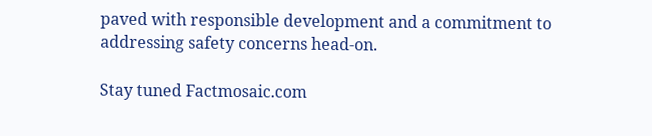paved with responsible development and a commitment to addressing safety concerns head-on.

Stay tuned Factmosaic.com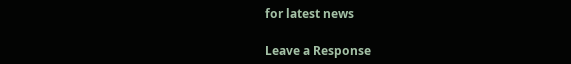for latest news

Leave a Response